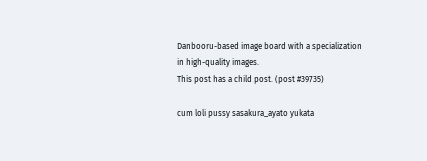Danbooru-based image board with a specialization in high-quality images.
This post has a child post. (post #39735)

cum loli pussy sasakura_ayato yukata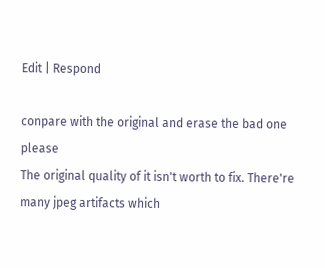Edit | Respond

conpare with the original and erase the bad one please
The original quality of it isn't worth to fix. There're many jpeg artifacts which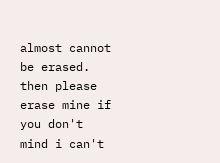almost cannot be erased.
then please erase mine if you don't mind i can't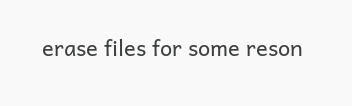erase files for some reson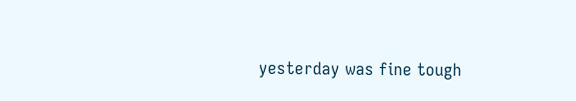yesterday was fine tough